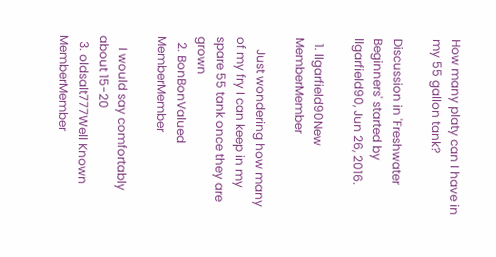How many platy can I have in my 55 gallon tank?

Discussion in 'Freshwater Beginners' started by llgarfield90, Jun 26, 2016.

  1. llgarfield90New MemberMember

    Just wondering how many of my fry I can keep in my spare 55 tank once they are grown
  2. BonBonValued MemberMember

    I would say comfortably about 15-20
  3. oldsalt777Well Known MemberMember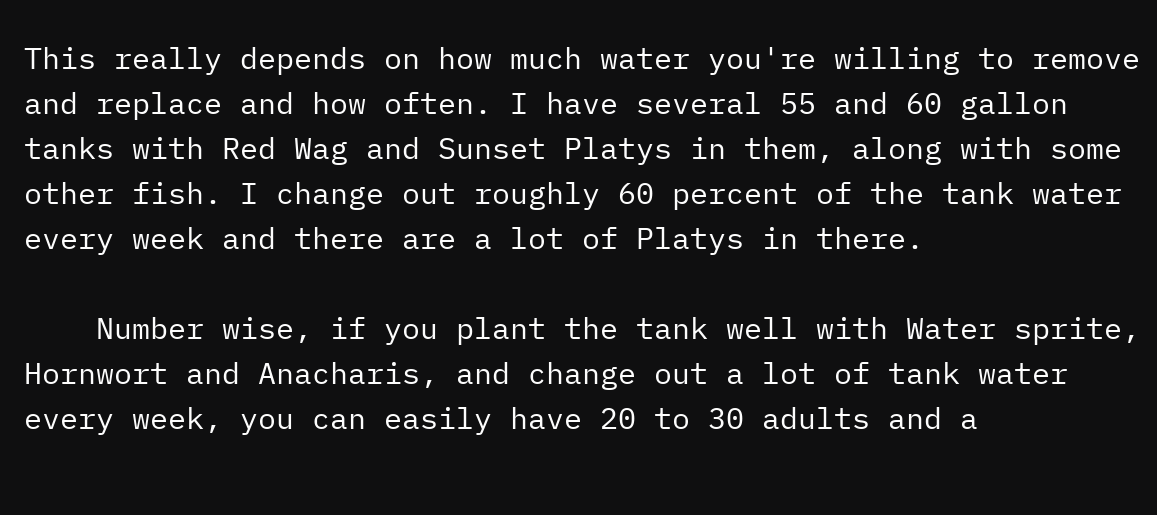This really depends on how much water you're willing to remove and replace and how often. I have several 55 and 60 gallon tanks with Red Wag and Sunset Platys in them, along with some other fish. I change out roughly 60 percent of the tank water every week and there are a lot of Platys in there.

    Number wise, if you plant the tank well with Water sprite, Hornwort and Anacharis, and change out a lot of tank water every week, you can easily have 20 to 30 adults and a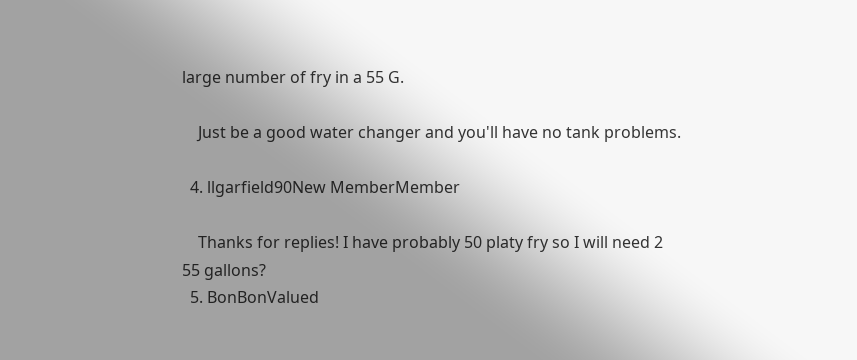large number of fry in a 55 G.

    Just be a good water changer and you'll have no tank problems.

  4. llgarfield90New MemberMember

    Thanks for replies! I have probably 50 platy fry so I will need 2 55 gallons?
  5. BonBonValued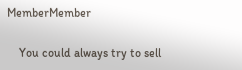MemberMember

    You could always try to sell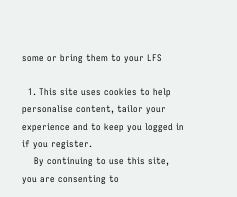some or bring them to your LFS

  1. This site uses cookies to help personalise content, tailor your experience and to keep you logged in if you register.
    By continuing to use this site, you are consenting to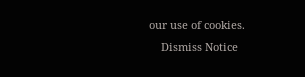our use of cookies.
    Dismiss Notice